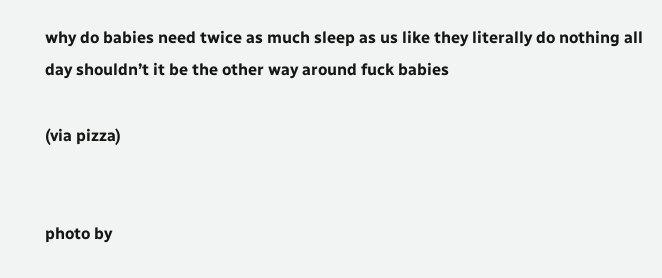why do babies need twice as much sleep as us like they literally do nothing all day shouldn’t it be the other way around fuck babies

(via pizza)


photo by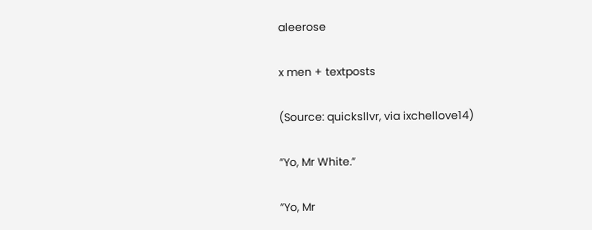aleerose

x men + textposts

(Source: quicksllvr, via ixchellove14)

”Yo, Mr White.”

”Yo, Mr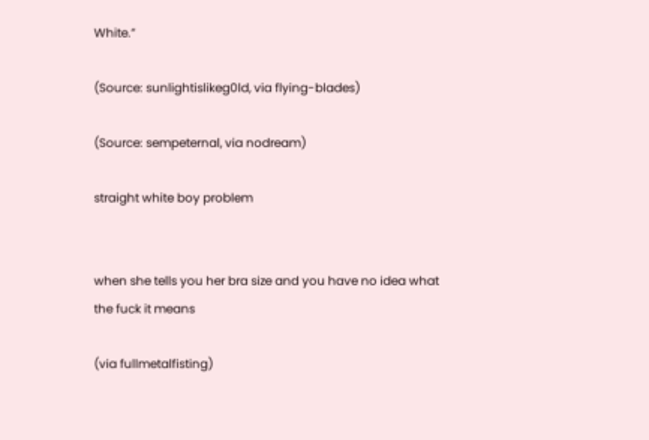White.”

(Source: sunlightislikeg0ld, via flying-blades)

(Source: sempeternal, via nodream)

straight white boy problem


when she tells you her bra size and you have no idea what the fuck it means

(via fullmetalfisting)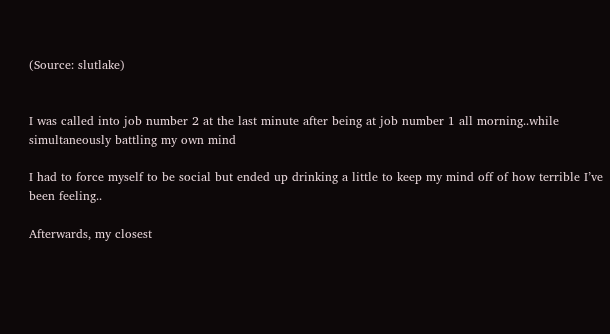(Source: slutlake)


I was called into job number 2 at the last minute after being at job number 1 all morning..while simultaneously battling my own mind

I had to force myself to be social but ended up drinking a little to keep my mind off of how terrible I’ve been feeling..

Afterwards, my closest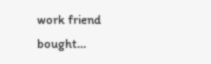work friend bought…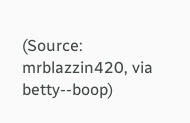(Source: mrblazzin420, via betty--boop)